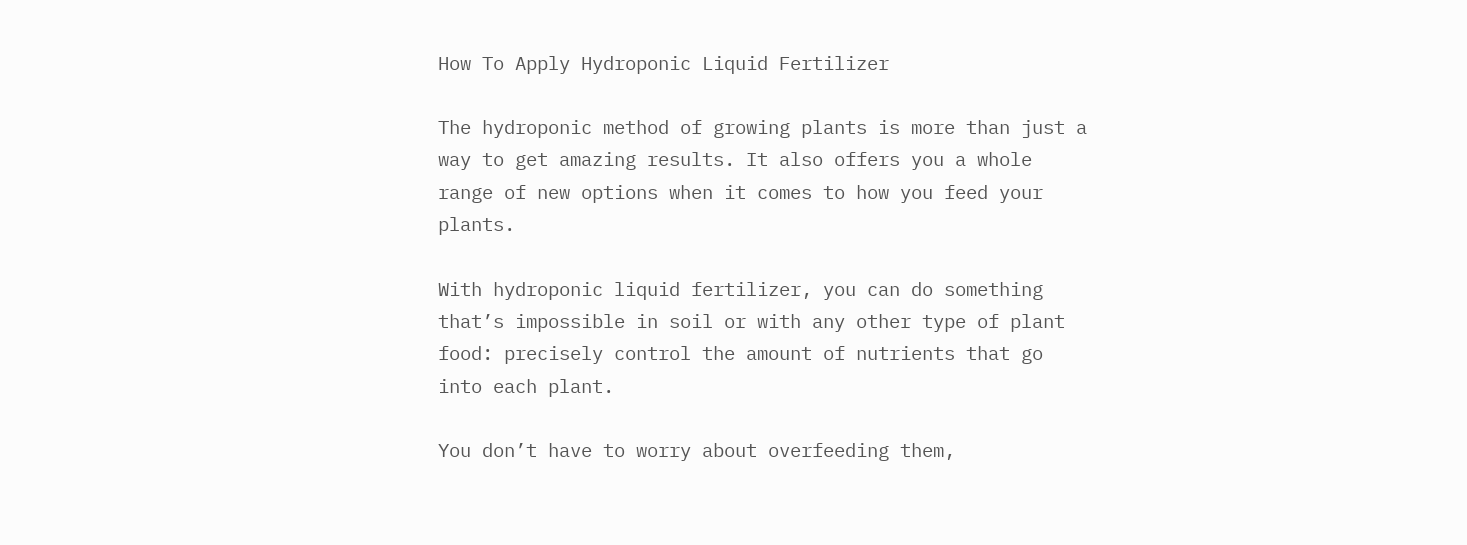How To Apply Hydroponic Liquid Fertilizer

The hydroponic method of growing plants is more than just a way to get amazing results. It also offers you a whole range of new options when it comes to how you feed your plants.

With hydroponic liquid fertilizer, you can do something that’s impossible in soil or with any other type of plant food: precisely control the amount of nutrients that go into each plant.

You don’t have to worry about overfeeding them,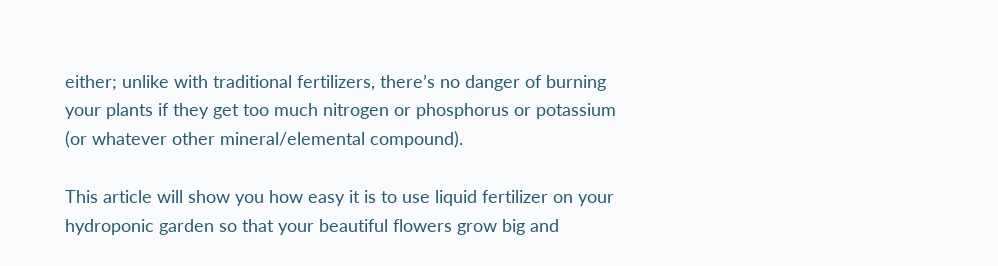either; unlike with traditional fertilizers, there’s no danger of burning your plants if they get too much nitrogen or phosphorus or potassium (or whatever other mineral/elemental compound).

This article will show you how easy it is to use liquid fertilizer on your hydroponic garden so that your beautiful flowers grow big and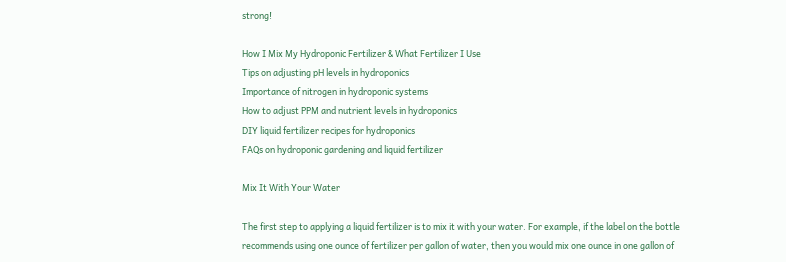strong!

How I Mix My Hydroponic Fertilizer & What Fertilizer I Use
Tips on adjusting pH levels in hydroponics
Importance of nitrogen in hydroponic systems
How to adjust PPM and nutrient levels in hydroponics
DIY liquid fertilizer recipes for hydroponics
FAQs on hydroponic gardening and liquid fertilizer

Mix It With Your Water

The first step to applying a liquid fertilizer is to mix it with your water. For example, if the label on the bottle recommends using one ounce of fertilizer per gallon of water, then you would mix one ounce in one gallon of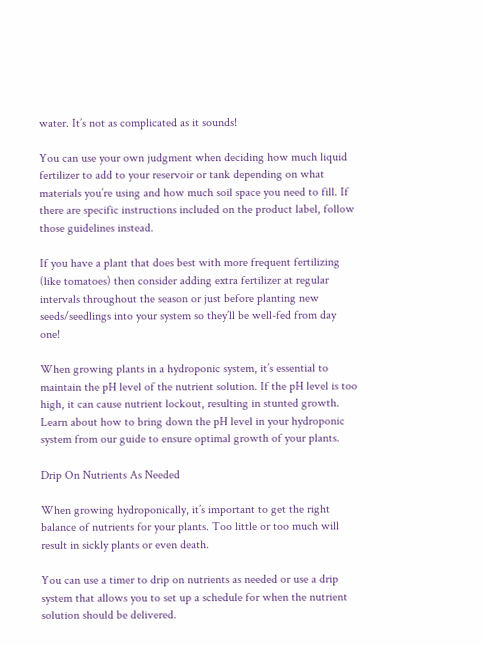water. It’s not as complicated as it sounds!

You can use your own judgment when deciding how much liquid fertilizer to add to your reservoir or tank depending on what materials you’re using and how much soil space you need to fill. If there are specific instructions included on the product label, follow those guidelines instead.

If you have a plant that does best with more frequent fertilizing (like tomatoes) then consider adding extra fertilizer at regular intervals throughout the season or just before planting new seeds/seedlings into your system so they’ll be well-fed from day one!

When growing plants in a hydroponic system, it’s essential to maintain the pH level of the nutrient solution. If the pH level is too high, it can cause nutrient lockout, resulting in stunted growth. Learn about how to bring down the pH level in your hydroponic system from our guide to ensure optimal growth of your plants.

Drip On Nutrients As Needed

When growing hydroponically, it’s important to get the right balance of nutrients for your plants. Too little or too much will result in sickly plants or even death.

You can use a timer to drip on nutrients as needed or use a drip system that allows you to set up a schedule for when the nutrient solution should be delivered.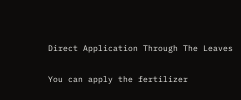Direct Application Through The Leaves

You can apply the fertilizer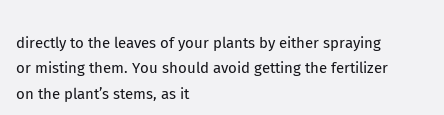directly to the leaves of your plants by either spraying or misting them. You should avoid getting the fertilizer on the plant’s stems, as it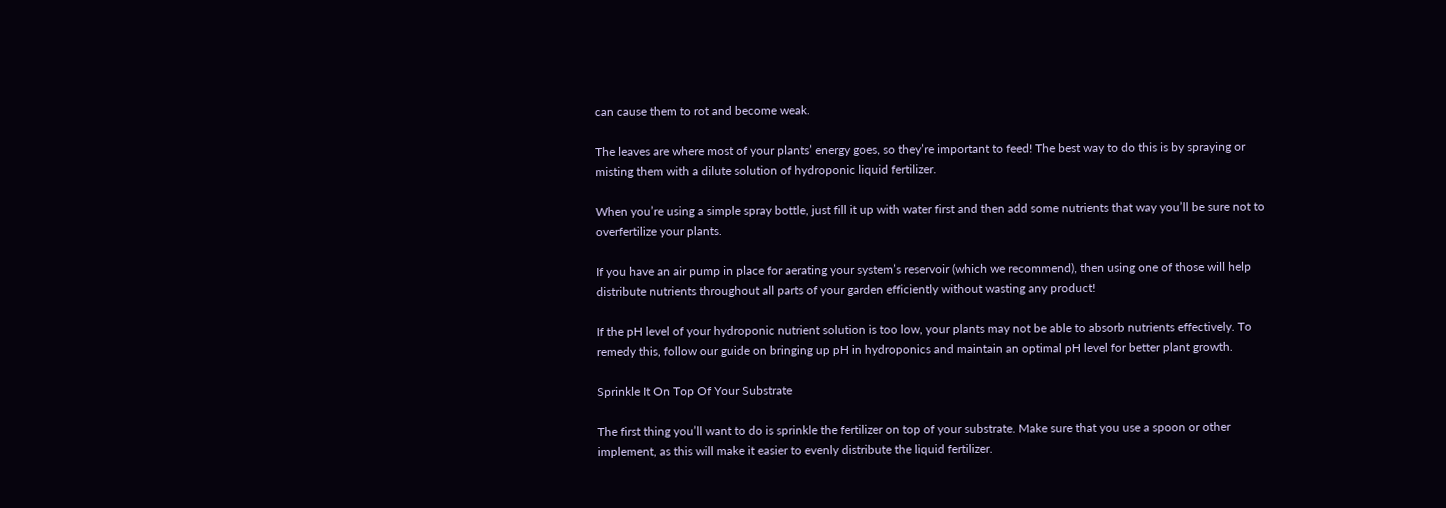can cause them to rot and become weak.

The leaves are where most of your plants’ energy goes, so they’re important to feed! The best way to do this is by spraying or misting them with a dilute solution of hydroponic liquid fertilizer.

When you’re using a simple spray bottle, just fill it up with water first and then add some nutrients that way you’ll be sure not to overfertilize your plants.

If you have an air pump in place for aerating your system’s reservoir (which we recommend), then using one of those will help distribute nutrients throughout all parts of your garden efficiently without wasting any product!

If the pH level of your hydroponic nutrient solution is too low, your plants may not be able to absorb nutrients effectively. To remedy this, follow our guide on bringing up pH in hydroponics and maintain an optimal pH level for better plant growth.

Sprinkle It On Top Of Your Substrate

The first thing you’ll want to do is sprinkle the fertilizer on top of your substrate. Make sure that you use a spoon or other implement, as this will make it easier to evenly distribute the liquid fertilizer.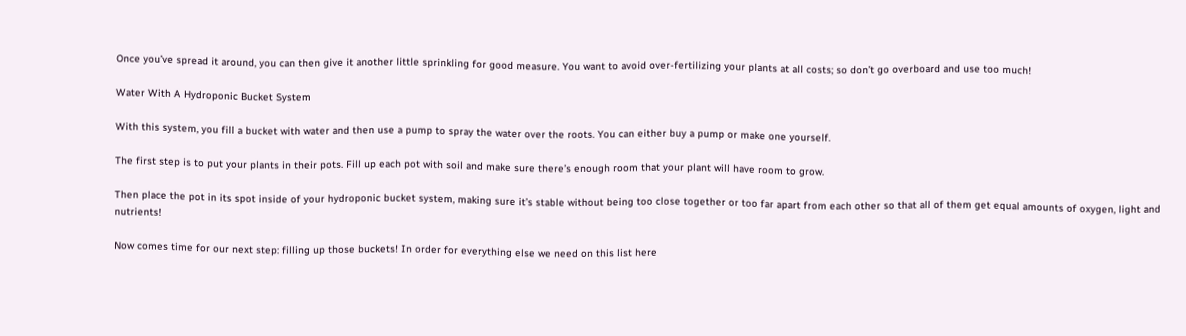Once you’ve spread it around, you can then give it another little sprinkling for good measure. You want to avoid over-fertilizing your plants at all costs; so don’t go overboard and use too much!

Water With A Hydroponic Bucket System

With this system, you fill a bucket with water and then use a pump to spray the water over the roots. You can either buy a pump or make one yourself.

The first step is to put your plants in their pots. Fill up each pot with soil and make sure there’s enough room that your plant will have room to grow.

Then place the pot in its spot inside of your hydroponic bucket system, making sure it’s stable without being too close together or too far apart from each other so that all of them get equal amounts of oxygen, light and nutrients!

Now comes time for our next step: filling up those buckets! In order for everything else we need on this list here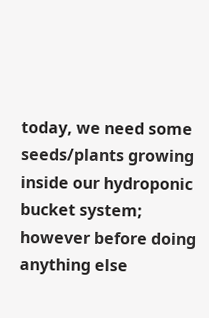today, we need some seeds/plants growing inside our hydroponic bucket system; however before doing anything else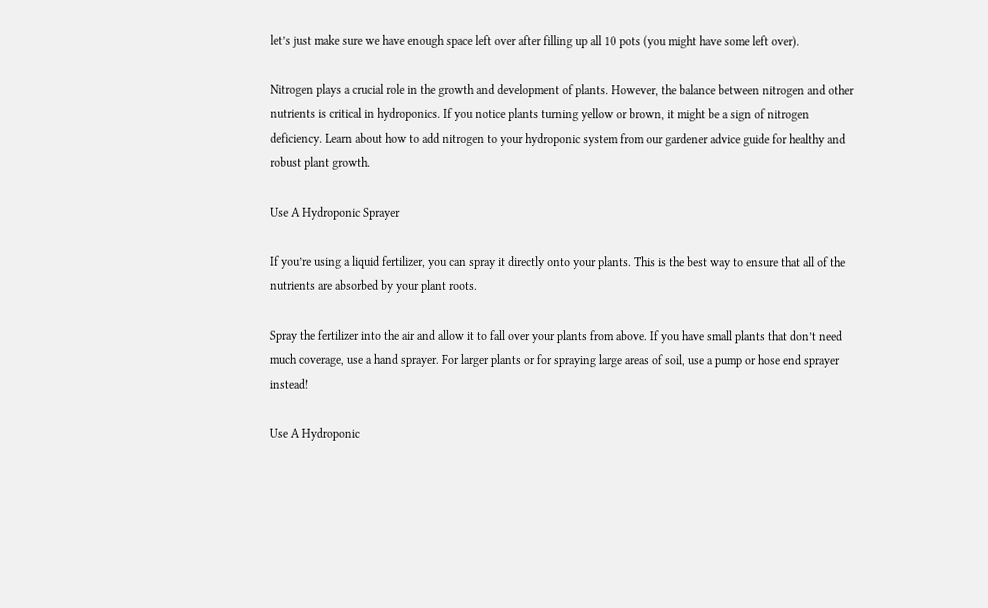let’s just make sure we have enough space left over after filling up all 10 pots (you might have some left over).

Nitrogen plays a crucial role in the growth and development of plants. However, the balance between nitrogen and other nutrients is critical in hydroponics. If you notice plants turning yellow or brown, it might be a sign of nitrogen deficiency. Learn about how to add nitrogen to your hydroponic system from our gardener advice guide for healthy and robust plant growth.

Use A Hydroponic Sprayer

If you’re using a liquid fertilizer, you can spray it directly onto your plants. This is the best way to ensure that all of the nutrients are absorbed by your plant roots.

Spray the fertilizer into the air and allow it to fall over your plants from above. If you have small plants that don’t need much coverage, use a hand sprayer. For larger plants or for spraying large areas of soil, use a pump or hose end sprayer instead!

Use A Hydroponic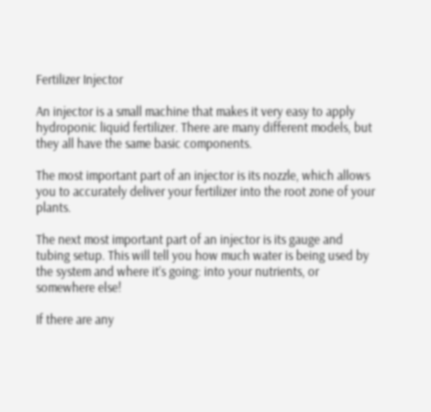Fertilizer Injector

An injector is a small machine that makes it very easy to apply hydroponic liquid fertilizer. There are many different models, but they all have the same basic components.

The most important part of an injector is its nozzle, which allows you to accurately deliver your fertilizer into the root zone of your plants.

The next most important part of an injector is its gauge and tubing setup. This will tell you how much water is being used by the system and where it’s going: into your nutrients, or somewhere else!

If there are any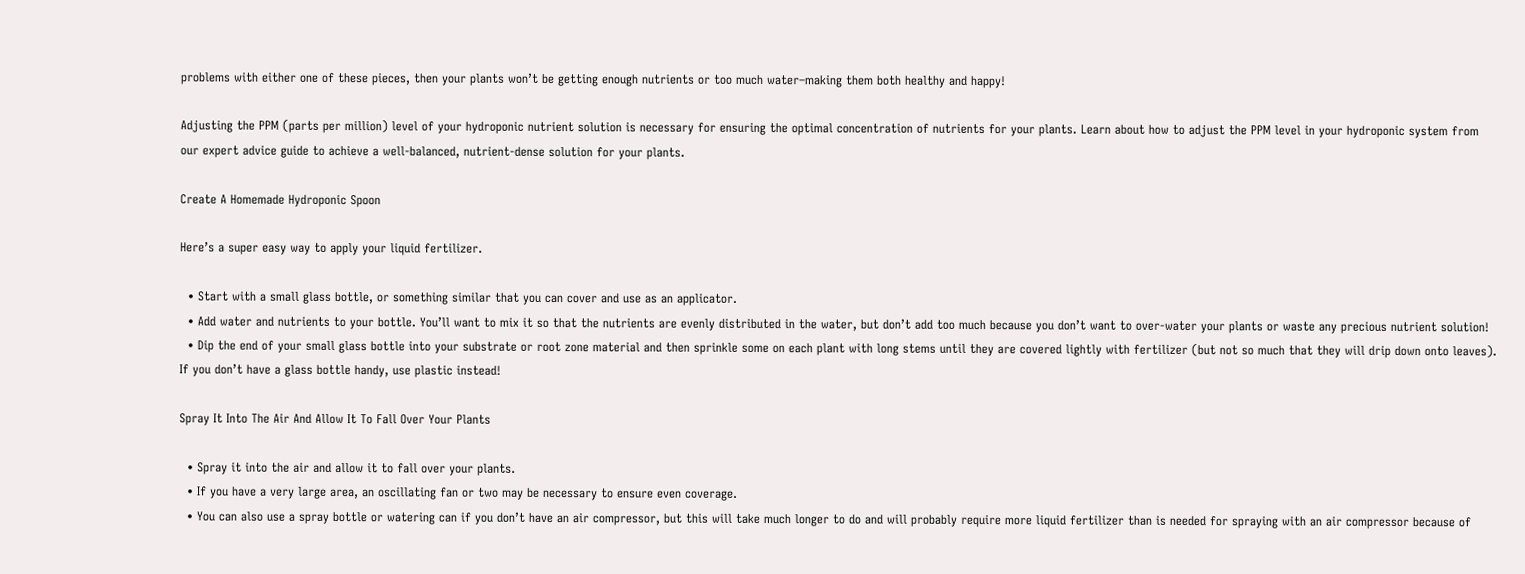problems with either one of these pieces, then your plants won’t be getting enough nutrients or too much water–making them both healthy and happy!

Adjusting the PPM (parts per million) level of your hydroponic nutrient solution is necessary for ensuring the optimal concentration of nutrients for your plants. Learn about how to adjust the PPM level in your hydroponic system from our expert advice guide to achieve a well-balanced, nutrient-dense solution for your plants.

Create A Homemade Hydroponic Spoon

Here’s a super easy way to apply your liquid fertilizer.

  • Start with a small glass bottle, or something similar that you can cover and use as an applicator.
  • Add water and nutrients to your bottle. You’ll want to mix it so that the nutrients are evenly distributed in the water, but don’t add too much because you don’t want to over-water your plants or waste any precious nutrient solution!
  • Dip the end of your small glass bottle into your substrate or root zone material and then sprinkle some on each plant with long stems until they are covered lightly with fertilizer (but not so much that they will drip down onto leaves). If you don’t have a glass bottle handy, use plastic instead!

Spray It Into The Air And Allow It To Fall Over Your Plants

  • Spray it into the air and allow it to fall over your plants.
  • If you have a very large area, an oscillating fan or two may be necessary to ensure even coverage.
  • You can also use a spray bottle or watering can if you don’t have an air compressor, but this will take much longer to do and will probably require more liquid fertilizer than is needed for spraying with an air compressor because of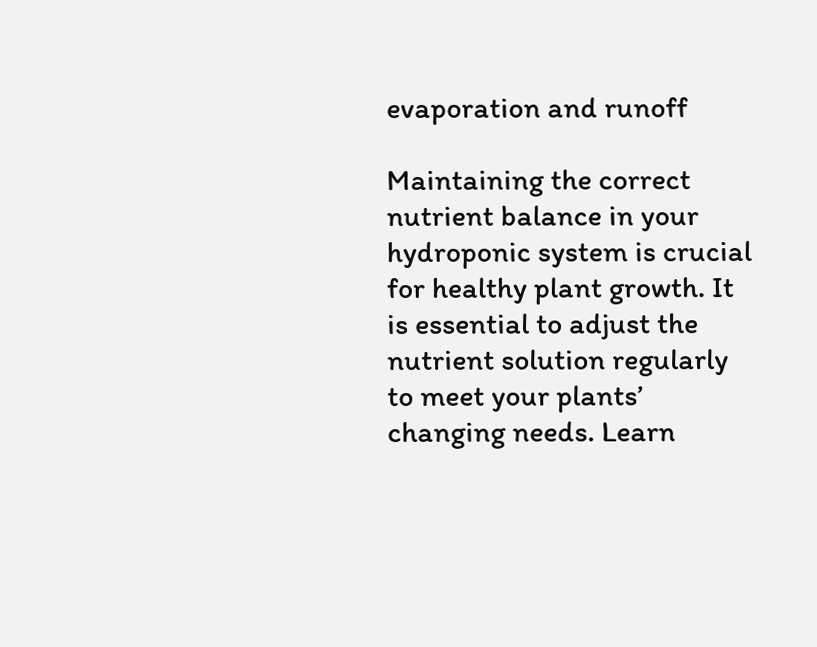evaporation and runoff

Maintaining the correct nutrient balance in your hydroponic system is crucial for healthy plant growth. It is essential to adjust the nutrient solution regularly to meet your plants’ changing needs. Learn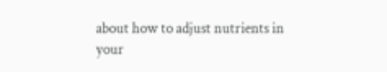about how to adjust nutrients in your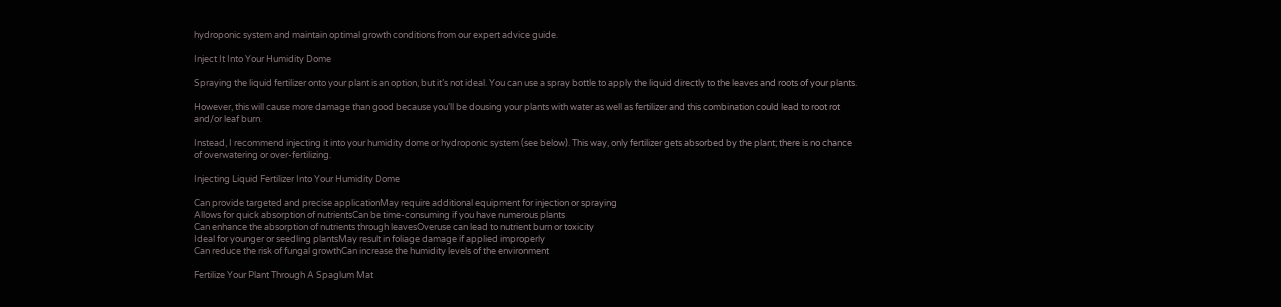hydroponic system and maintain optimal growth conditions from our expert advice guide.

Inject It Into Your Humidity Dome

Spraying the liquid fertilizer onto your plant is an option, but it’s not ideal. You can use a spray bottle to apply the liquid directly to the leaves and roots of your plants.

However, this will cause more damage than good because you’ll be dousing your plants with water as well as fertilizer and this combination could lead to root rot and/or leaf burn.

Instead, I recommend injecting it into your humidity dome or hydroponic system (see below). This way, only fertilizer gets absorbed by the plant; there is no chance of overwatering or over-fertilizing.

Injecting Liquid Fertilizer Into Your Humidity Dome

Can provide targeted and precise applicationMay require additional equipment for injection or spraying
Allows for quick absorption of nutrientsCan be time-consuming if you have numerous plants
Can enhance the absorption of nutrients through leavesOveruse can lead to nutrient burn or toxicity
Ideal for younger or seedling plantsMay result in foliage damage if applied improperly
Can reduce the risk of fungal growthCan increase the humidity levels of the environment

Fertilize Your Plant Through A Spaglum Mat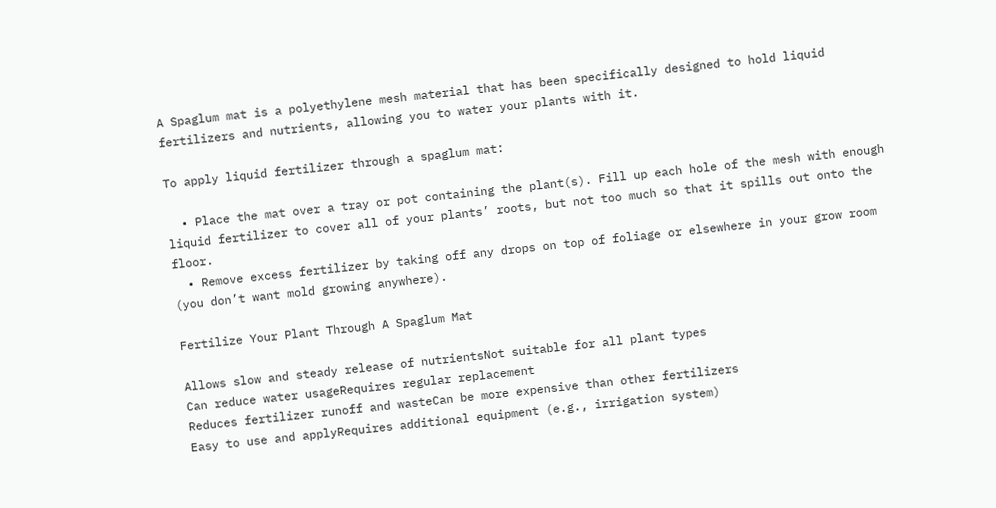A Spaglum mat is a polyethylene mesh material that has been specifically designed to hold liquid fertilizers and nutrients, allowing you to water your plants with it.

To apply liquid fertilizer through a spaglum mat:

  • Place the mat over a tray or pot containing the plant(s). Fill up each hole of the mesh with enough liquid fertilizer to cover all of your plants’ roots, but not too much so that it spills out onto the floor.
  • Remove excess fertilizer by taking off any drops on top of foliage or elsewhere in your grow room (you don’t want mold growing anywhere).

Fertilize Your Plant Through A Spaglum Mat

Allows slow and steady release of nutrientsNot suitable for all plant types
Can reduce water usageRequires regular replacement
Reduces fertilizer runoff and wasteCan be more expensive than other fertilizers
Easy to use and applyRequires additional equipment (e.g., irrigation system)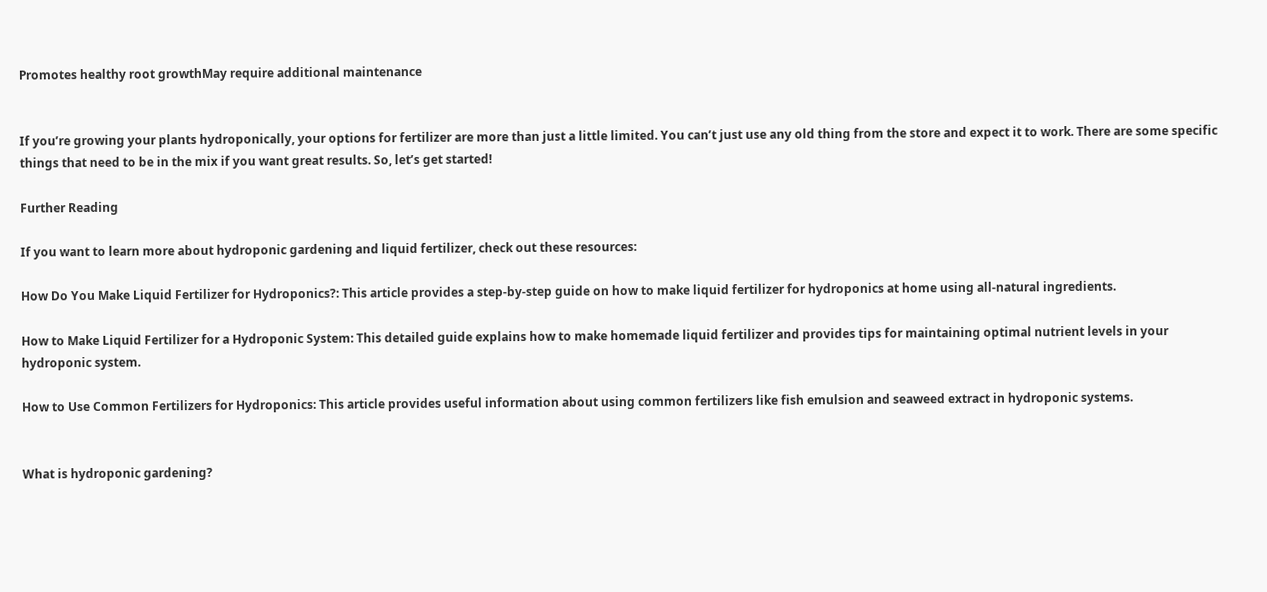Promotes healthy root growthMay require additional maintenance


If you’re growing your plants hydroponically, your options for fertilizer are more than just a little limited. You can’t just use any old thing from the store and expect it to work. There are some specific things that need to be in the mix if you want great results. So, let’s get started!

Further Reading

If you want to learn more about hydroponic gardening and liquid fertilizer, check out these resources:

How Do You Make Liquid Fertilizer for Hydroponics?: This article provides a step-by-step guide on how to make liquid fertilizer for hydroponics at home using all-natural ingredients.

How to Make Liquid Fertilizer for a Hydroponic System: This detailed guide explains how to make homemade liquid fertilizer and provides tips for maintaining optimal nutrient levels in your hydroponic system.

How to Use Common Fertilizers for Hydroponics: This article provides useful information about using common fertilizers like fish emulsion and seaweed extract in hydroponic systems.


What is hydroponic gardening?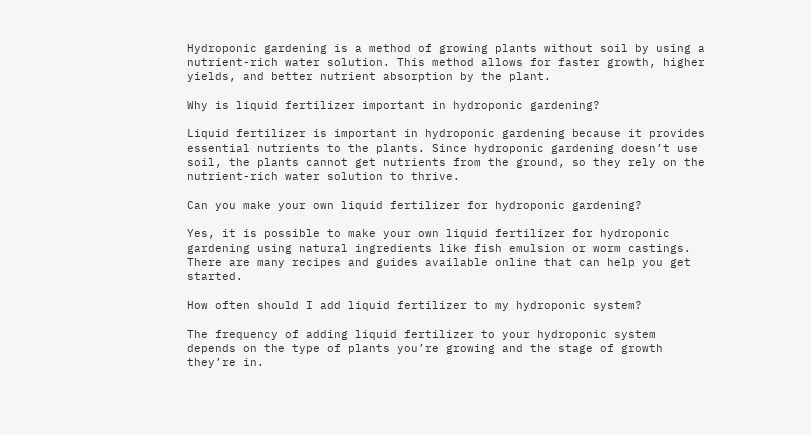Hydroponic gardening is a method of growing plants without soil by using a nutrient-rich water solution. This method allows for faster growth, higher yields, and better nutrient absorption by the plant.

Why is liquid fertilizer important in hydroponic gardening?

Liquid fertilizer is important in hydroponic gardening because it provides essential nutrients to the plants. Since hydroponic gardening doesn’t use soil, the plants cannot get nutrients from the ground, so they rely on the nutrient-rich water solution to thrive.

Can you make your own liquid fertilizer for hydroponic gardening?

Yes, it is possible to make your own liquid fertilizer for hydroponic gardening using natural ingredients like fish emulsion or worm castings. There are many recipes and guides available online that can help you get started.

How often should I add liquid fertilizer to my hydroponic system?

The frequency of adding liquid fertilizer to your hydroponic system depends on the type of plants you’re growing and the stage of growth they’re in.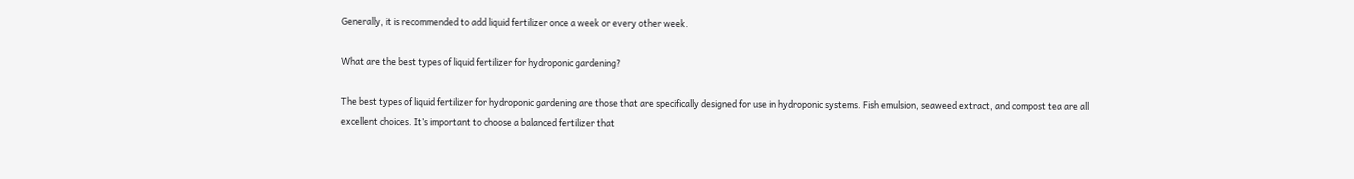Generally, it is recommended to add liquid fertilizer once a week or every other week.

What are the best types of liquid fertilizer for hydroponic gardening?

The best types of liquid fertilizer for hydroponic gardening are those that are specifically designed for use in hydroponic systems. Fish emulsion, seaweed extract, and compost tea are all excellent choices. It’s important to choose a balanced fertilizer that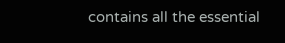contains all the essential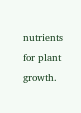nutrients for plant growth.